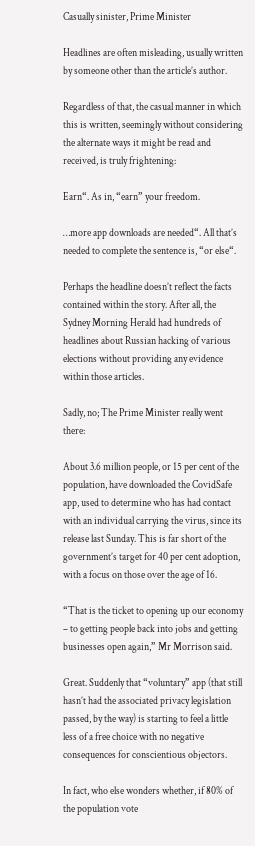Casually sinister, Prime Minister

Headlines are often misleading, usually written by someone other than the article’s author.

Regardless of that, the casual manner in which this is written, seemingly without considering the alternate ways it might be read and received, is truly frightening:

Earn“. As in, “earn” your freedom.

…more app downloads are needed“. All that’s needed to complete the sentence is, “or else“.

Perhaps the headline doesn’t reflect the facts contained within the story. After all, the Sydney Morning Herald had hundreds of headlines about Russian hacking of various elections without providing any evidence within those articles.

Sadly, no; The Prime Minister really went there:

About 3.6 million people, or 15 per cent of the population, have downloaded the CovidSafe app, used to determine who has had contact with an individual carrying the virus, since its release last Sunday. This is far short of the government’s target for 40 per cent adoption, with a focus on those over the age of 16.

“That is the ticket to opening up our economy – to getting people back into jobs and getting businesses open again,” Mr Morrison said.

Great. Suddenly that “voluntary” app (that still hasn’t had the associated privacy legislation passed, by the way) is starting to feel a little less of a free choice with no negative consequences for conscientious objectors.

In fact, who else wonders whether, if 80% of the population vote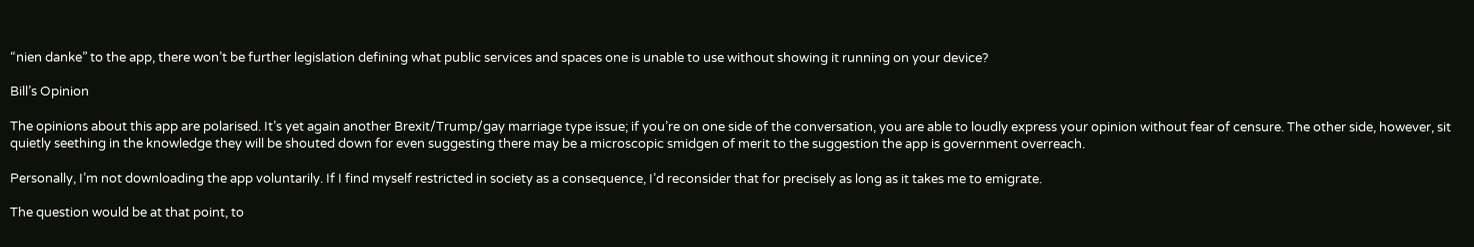“nien danke” to the app, there won’t be further legislation defining what public services and spaces one is unable to use without showing it running on your device?

Bill’s Opinion

The opinions about this app are polarised. It’s yet again another Brexit/Trump/gay marriage type issue; if you’re on one side of the conversation, you are able to loudly express your opinion without fear of censure. The other side, however, sit quietly seething in the knowledge they will be shouted down for even suggesting there may be a microscopic smidgen of merit to the suggestion the app is government overreach.

Personally, I’m not downloading the app voluntarily. If I find myself restricted in society as a consequence, I’d reconsider that for precisely as long as it takes me to emigrate.

The question would be at that point, to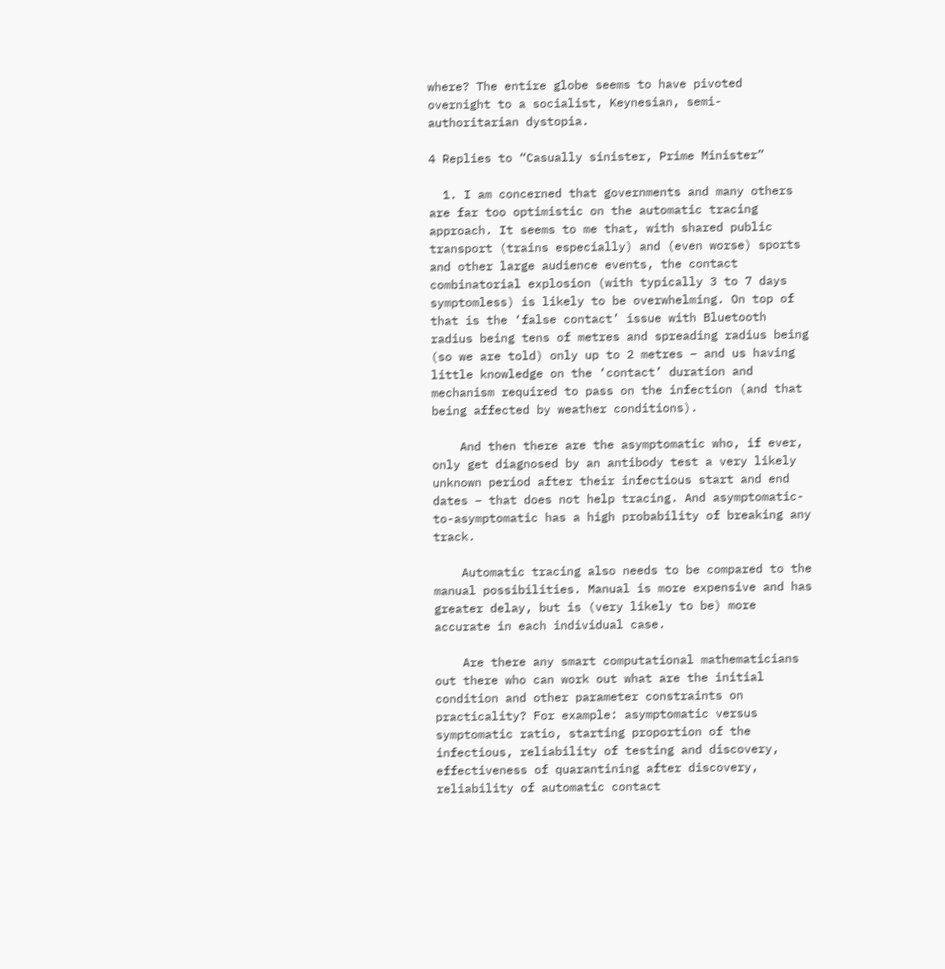where? The entire globe seems to have pivoted overnight to a socialist, Keynesian, semi-authoritarian dystopia.

4 Replies to “Casually sinister, Prime Minister”

  1. I am concerned that governments and many others are far too optimistic on the automatic tracing approach. It seems to me that, with shared public transport (trains especially) and (even worse) sports and other large audience events, the contact combinatorial explosion (with typically 3 to 7 days symptomless) is likely to be overwhelming. On top of that is the ‘false contact’ issue with Bluetooth radius being tens of metres and spreading radius being (so we are told) only up to 2 metres – and us having little knowledge on the ‘contact’ duration and mechanism required to pass on the infection (and that being affected by weather conditions).

    And then there are the asymptomatic who, if ever, only get diagnosed by an antibody test a very likely unknown period after their infectious start and end dates – that does not help tracing. And asymptomatic-to-asymptomatic has a high probability of breaking any track.

    Automatic tracing also needs to be compared to the manual possibilities. Manual is more expensive and has greater delay, but is (very likely to be) more accurate in each individual case.

    Are there any smart computational mathematicians out there who can work out what are the initial condition and other parameter constraints on practicality? For example: asymptomatic versus symptomatic ratio, starting proportion of the infectious, reliability of testing and discovery, effectiveness of quarantining after discovery, reliability of automatic contact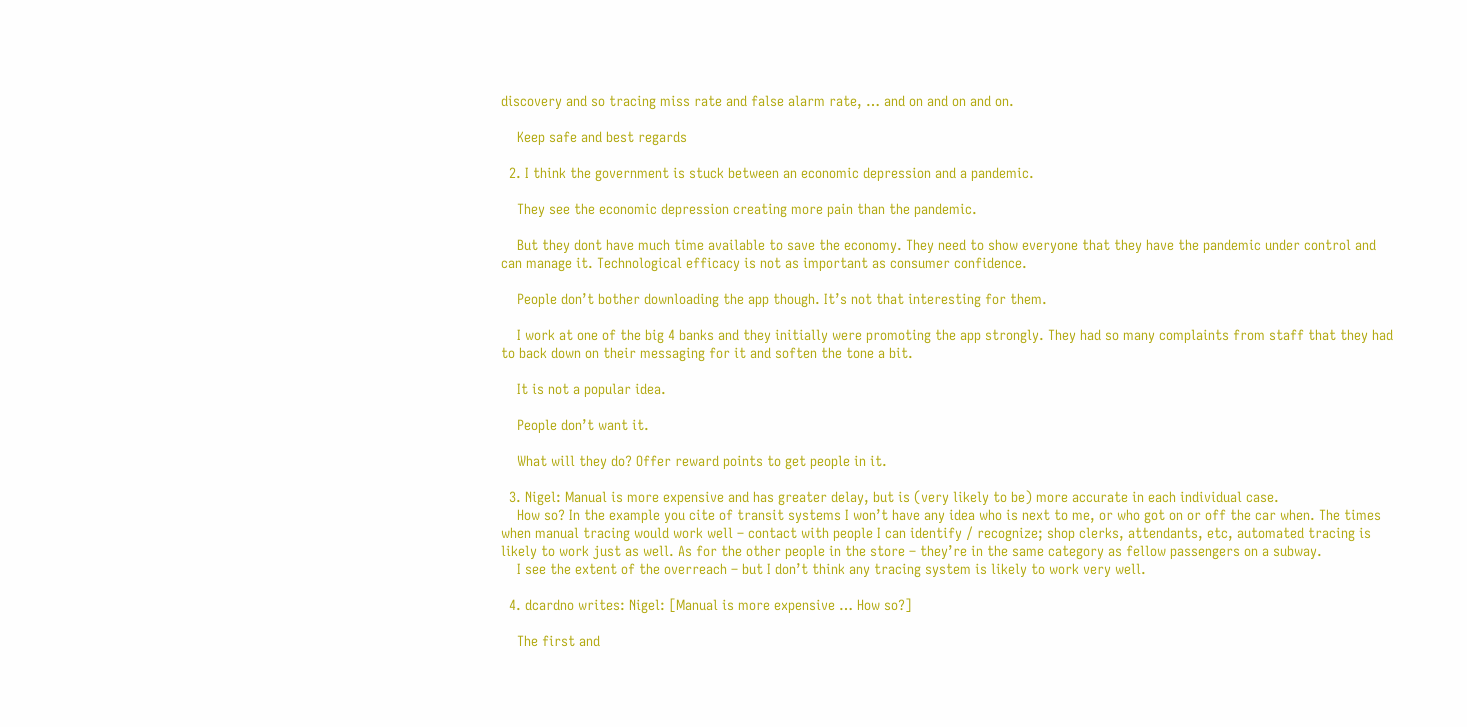discovery and so tracing miss rate and false alarm rate, … and on and on and on.

    Keep safe and best regards

  2. I think the government is stuck between an economic depression and a pandemic.

    They see the economic depression creating more pain than the pandemic.

    But they dont have much time available to save the economy. They need to show everyone that they have the pandemic under control and can manage it. Technological efficacy is not as important as consumer confidence.

    People don’t bother downloading the app though. It’s not that interesting for them.

    I work at one of the big 4 banks and they initially were promoting the app strongly. They had so many complaints from staff that they had to back down on their messaging for it and soften the tone a bit.

    It is not a popular idea.

    People don’t want it.

    What will they do? Offer reward points to get people in it.

  3. Nigel: Manual is more expensive and has greater delay, but is (very likely to be) more accurate in each individual case.
    How so? In the example you cite of transit systems I won’t have any idea who is next to me, or who got on or off the car when. The times when manual tracing would work well – contact with people I can identify / recognize; shop clerks, attendants, etc, automated tracing is likely to work just as well. As for the other people in the store – they’re in the same category as fellow passengers on a subway.
    I see the extent of the overreach – but I don’t think any tracing system is likely to work very well.

  4. dcardno writes: Nigel: [Manual is more expensive … How so?]

    The first and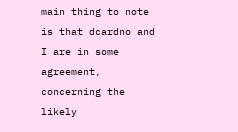main thing to note is that dcardno and I are in some agreement, concerning the likely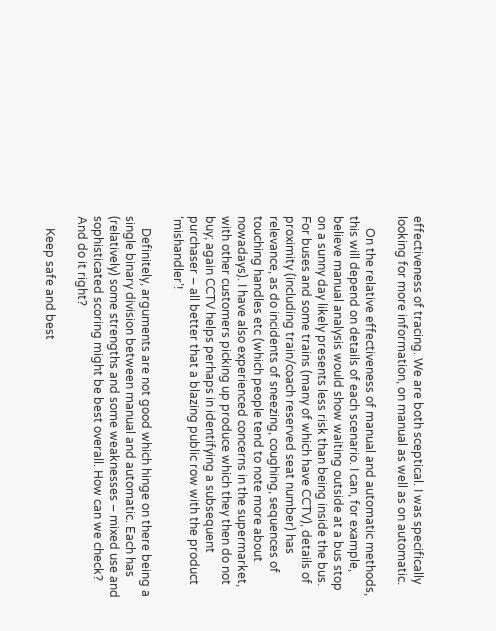effectiveness of tracing. We are both sceptical. I was specifically looking for more information, on manual as well as on automatic.

    On the relative effectiveness of manual and automatic methods, this will depend on details of each scenario. I can, for example, believe manual analysis would show waiting outside at a bus stop on a sunny day likely presents less risk than being inside the bus. For buses and some trains (many of which have CCTV), details of proximity (including train/coach reserved seat number) has relevance, as do incidents of sneezing, coughing, sequences of touching handles etc (which people tend to note more about nowadays). I have also experienced concerns in the supermarket, with other customers picking up produce which they then do not buy; again CCTV helps perhaps in identifying a subsequent purchaser – all better that a blazing public row with the product ‘mishandler’!

    Definitely, arguments are not good which hinge on there being a single binary division between manual and automatic. Each has (relatively) some strengths and some weaknesses – mixed use and sophisticated scoring might be best overall. How can we check? And do it right?

    Keep safe and best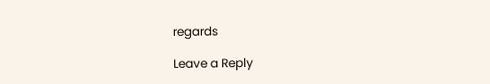regards

Leave a Reply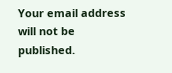Your email address will not be published.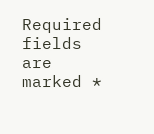Required fields are marked *